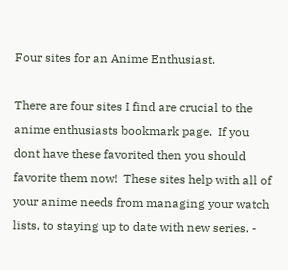Four sites for an Anime Enthusiast.

There are four sites I find are crucial to the anime enthusiasts bookmark page.  If you dont have these favorited then you should favorite them now!  These sites help with all of your anime needs from managing your watch lists, to staying up to date with new series. -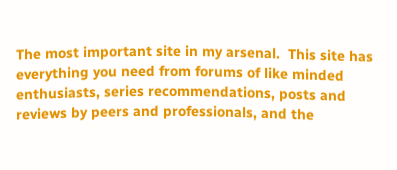The most important site in my arsenal.  This site has everything you need from forums of like minded enthusiasts, series recommendations, posts and reviews by peers and professionals, and the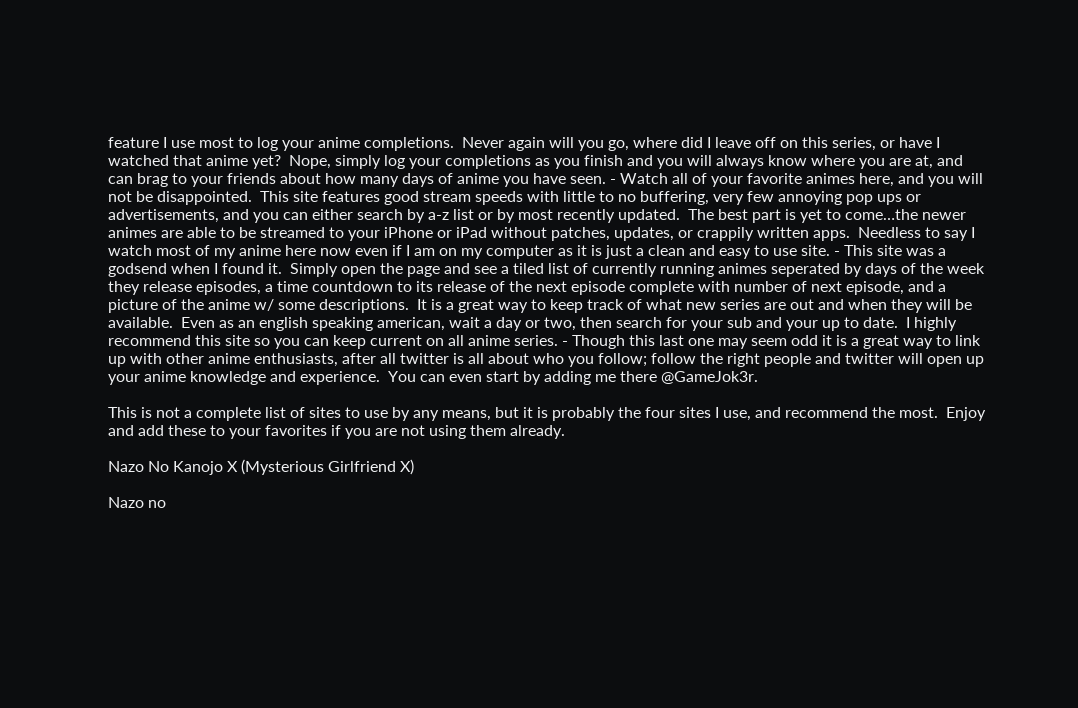feature I use most to log your anime completions.  Never again will you go, where did I leave off on this series, or have I watched that anime yet?  Nope, simply log your completions as you finish and you will always know where you are at, and can brag to your friends about how many days of anime you have seen. - Watch all of your favorite animes here, and you will not be disappointed.  This site features good stream speeds with little to no buffering, very few annoying pop ups or advertisements, and you can either search by a-z list or by most recently updated.  The best part is yet to come…the newer animes are able to be streamed to your iPhone or iPad without patches, updates, or crappily written apps.  Needless to say I watch most of my anime here now even if I am on my computer as it is just a clean and easy to use site. - This site was a godsend when I found it.  Simply open the page and see a tiled list of currently running animes seperated by days of the week they release episodes, a time countdown to its release of the next episode complete with number of next episode, and a picture of the anime w/ some descriptions.  It is a great way to keep track of what new series are out and when they will be available.  Even as an english speaking american, wait a day or two, then search for your sub and your up to date.  I highly recommend this site so you can keep current on all anime series. - Though this last one may seem odd it is a great way to link up with other anime enthusiasts, after all twitter is all about who you follow; follow the right people and twitter will open up your anime knowledge and experience.  You can even start by adding me there @GameJok3r.

This is not a complete list of sites to use by any means, but it is probably the four sites I use, and recommend the most.  Enjoy and add these to your favorites if you are not using them already.

Nazo No Kanojo X (Mysterious Girlfriend X)

Nazo no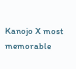Kanojo X most memorable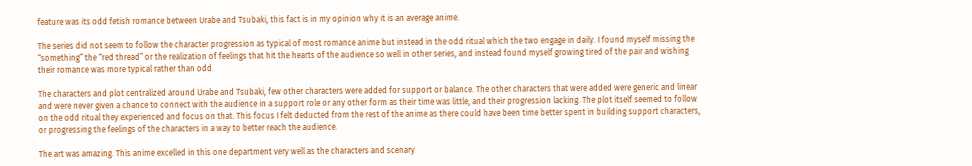feature was its odd fetish romance between Urabe and Tsubaki, this fact is in my opinion why it is an average anime.

The series did not seem to follow the character progression as typical of most romance anime but instead in the odd ritual which the two engage in daily. I found myself missing the “something” the “red thread” or the realization of feelings that hit the hearts of the audience so well in other series, and instead found myself growing tired of the pair and wishing their romance was more typical rather than odd.

The characters and plot centralized around Urabe and Tsubaki, few other characters were added for support or balance. The other characters that were added were generic and linear and were never given a chance to connect with the audience in a support role or any other form as their time was little, and their progression lacking. The plot itself seemed to follow on the odd ritual they experienced and focus on that. This focus I felt deducted from the rest of the anime as there could have been time better spent in building support characters, or progressing the feelings of the characters in a way to better reach the audience.

The art was amazing. This anime excelled in this one department very well as the characters and scenary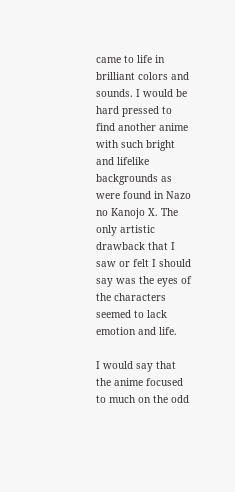came to life in brilliant colors and sounds. I would be hard pressed to find another anime with such bright and lifelike backgrounds as were found in Nazo no Kanojo X. The only artistic drawback that I saw or felt I should say was the eyes of the characters seemed to lack emotion and life.

I would say that the anime focused to much on the odd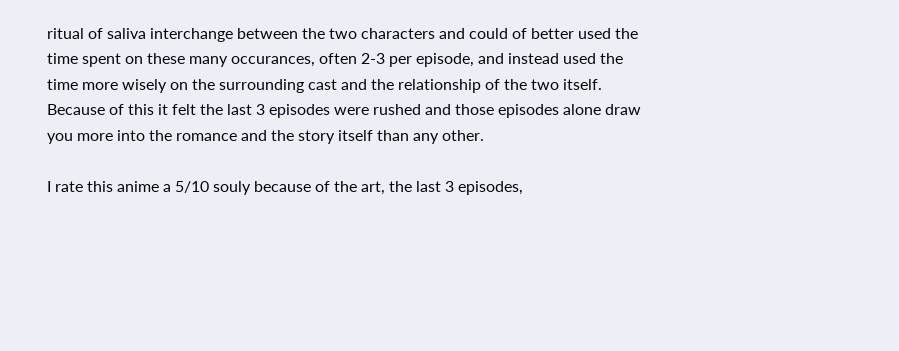ritual of saliva interchange between the two characters and could of better used the time spent on these many occurances, often 2-3 per episode, and instead used the time more wisely on the surrounding cast and the relationship of the two itself. Because of this it felt the last 3 episodes were rushed and those episodes alone draw you more into the romance and the story itself than any other.

I rate this anime a 5/10 souly because of the art, the last 3 episodes,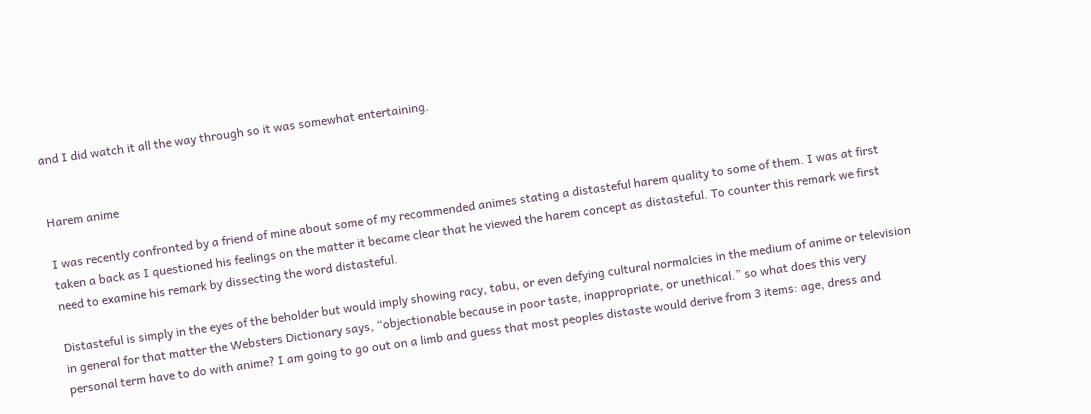and I did watch it all the way through so it was somewhat entertaining.


Harem anime

I was recently confronted by a friend of mine about some of my recommended animes stating a distasteful harem quality to some of them. I was at first taken a back as I questioned his feelings on the matter it became clear that he viewed the harem concept as distasteful. To counter this remark we first need to examine his remark by dissecting the word distasteful.

Distasteful is simply in the eyes of the beholder but would imply showing racy, tabu, or even defying cultural normalcies in the medium of anime or television in general for that matter the Websters Dictionary says, “objectionable because in poor taste, inappropriate, or unethical.” so what does this very personal term have to do with anime? I am going to go out on a limb and guess that most peoples distaste would derive from 3 items: age, dress and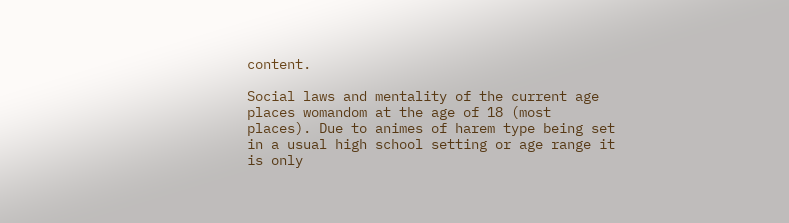content.

Social laws and mentality of the current age places womandom at the age of 18 (most places). Due to animes of harem type being set in a usual high school setting or age range it is only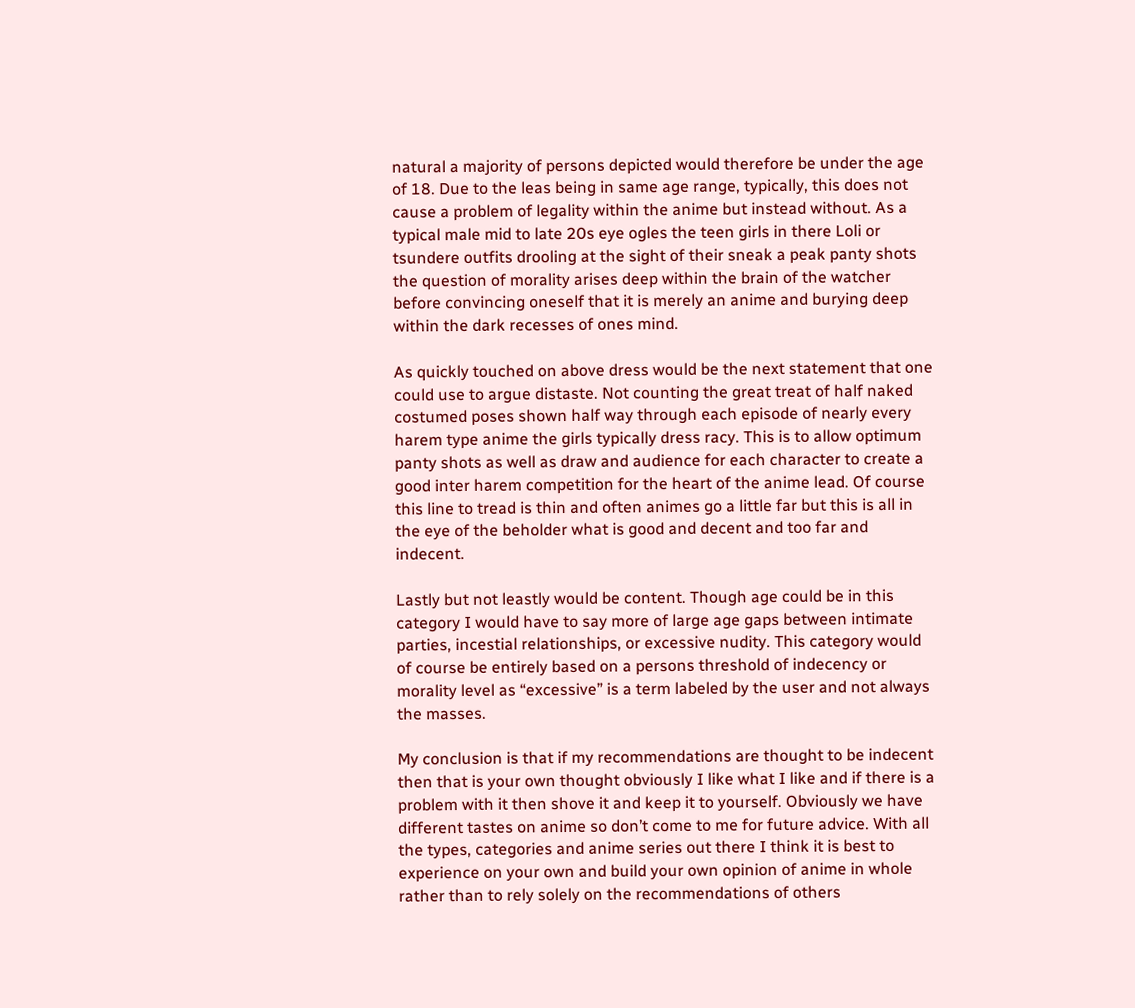natural a majority of persons depicted would therefore be under the age of 18. Due to the leas being in same age range, typically, this does not cause a problem of legality within the anime but instead without. As a typical male mid to late 20s eye ogles the teen girls in there Loli or tsundere outfits drooling at the sight of their sneak a peak panty shots the question of morality arises deep within the brain of the watcher before convincing oneself that it is merely an anime and burying deep within the dark recesses of ones mind.

As quickly touched on above dress would be the next statement that one could use to argue distaste. Not counting the great treat of half naked costumed poses shown half way through each episode of nearly every harem type anime the girls typically dress racy. This is to allow optimum panty shots as well as draw and audience for each character to create a good inter harem competition for the heart of the anime lead. Of course this line to tread is thin and often animes go a little far but this is all in the eye of the beholder what is good and decent and too far and indecent.

Lastly but not leastly would be content. Though age could be in this category I would have to say more of large age gaps between intimate parties, incestial relationships, or excessive nudity. This category would of course be entirely based on a persons threshold of indecency or morality level as “excessive” is a term labeled by the user and not always the masses.

My conclusion is that if my recommendations are thought to be indecent then that is your own thought obviously I like what I like and if there is a problem with it then shove it and keep it to yourself. Obviously we have different tastes on anime so don’t come to me for future advice. With all the types, categories and anime series out there I think it is best to experience on your own and build your own opinion of anime in whole rather than to rely solely on the recommendations of others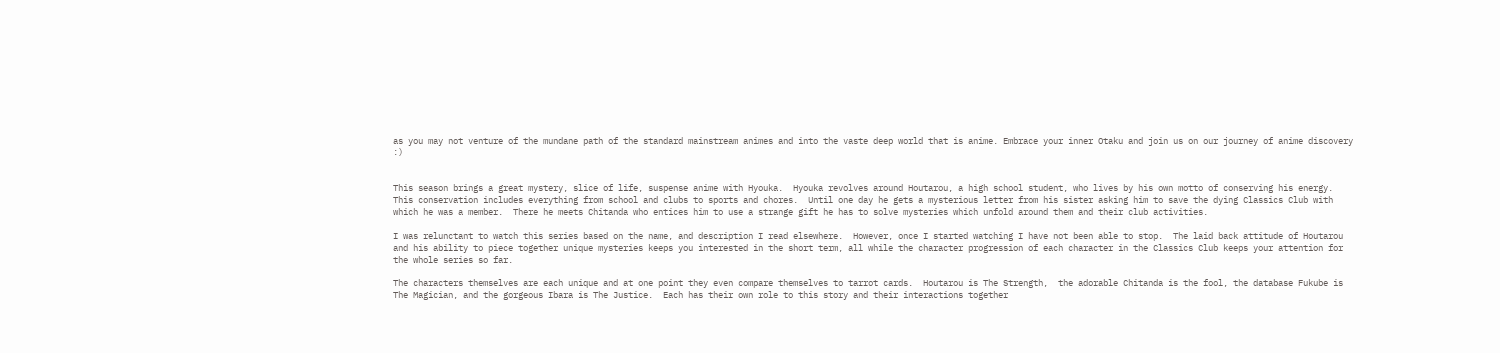as you may not venture of the mundane path of the standard mainstream animes and into the vaste deep world that is anime. Embrace your inner Otaku and join us on our journey of anime discovery :)


This season brings a great mystery, slice of life, suspense anime with Hyouka.  Hyouka revolves around Houtarou, a high school student, who lives by his own motto of conserving his energy.  This conservation includes everything from school and clubs to sports and chores.  Until one day he gets a mysterious letter from his sister asking him to save the dying Classics Club with which he was a member.  There he meets Chitanda who entices him to use a strange gift he has to solve mysteries which unfold around them and their club activities.

I was relunctant to watch this series based on the name, and description I read elsewhere.  However, once I started watching I have not been able to stop.  The laid back attitude of Houtarou and his ability to piece together unique mysteries keeps you interested in the short term, all while the character progression of each character in the Classics Club keeps your attention for the whole series so far.

The characters themselves are each unique and at one point they even compare themselves to tarrot cards.  Houtarou is The Strength,  the adorable Chitanda is the fool, the database Fukube is The Magician, and the gorgeous Ibara is The Justice.  Each has their own role to this story and their interactions together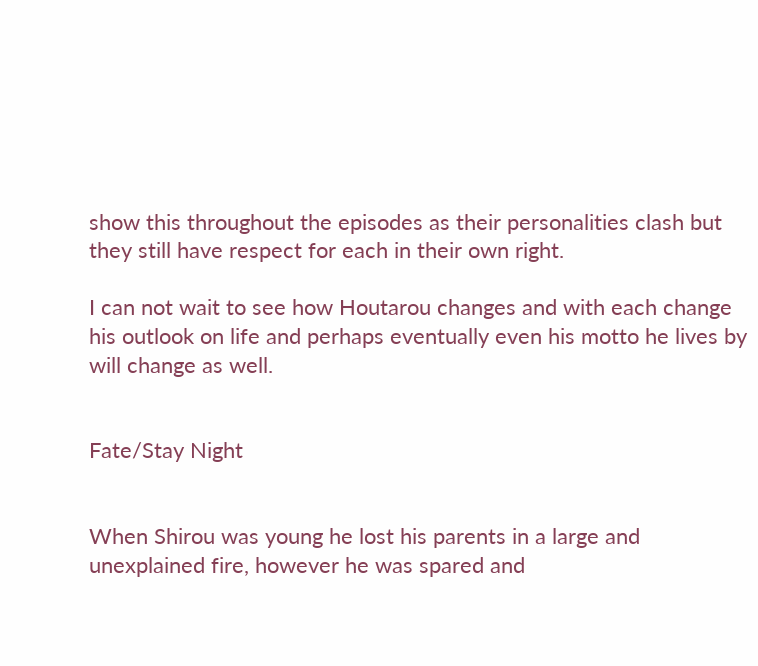show this throughout the episodes as their personalities clash but they still have respect for each in their own right.

I can not wait to see how Houtarou changes and with each change his outlook on life and perhaps eventually even his motto he lives by will change as well.


Fate/Stay Night


When Shirou was young he lost his parents in a large and unexplained fire, however he was spared and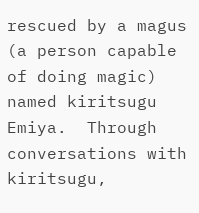rescued by a magus (a person capable of doing magic) named kiritsugu Emiya.  Through conversations with kiritsugu,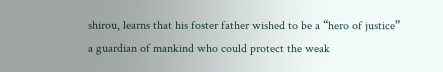shirou, learns that his foster father wished to be a “hero of justice” a guardian of mankind who could protect the weak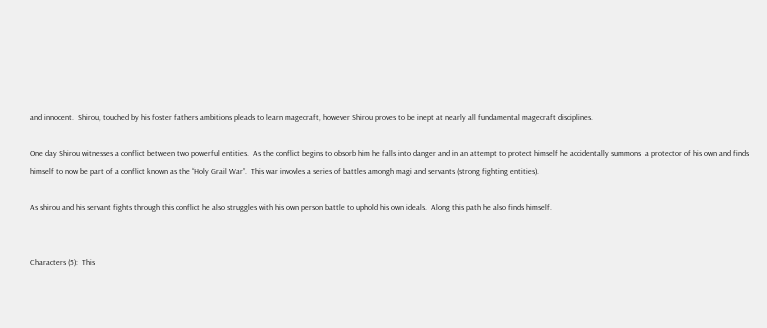and innocent.  Shirou, touched by his foster fathers ambitions pleads to learn magecraft, however Shirou proves to be inept at nearly all fundamental magecraft disciplines.

One day Shirou witnesses a conflict between two powerful entities.  As the conflict begins to obsorb him he falls into danger and in an attempt to protect himself he accidentally summons  a protector of his own and finds himself to now be part of a conflict known as the “Holy Grail War”.  This war invovles a series of battles amongh magi and servants (strong fighting entities).

As shirou and his servant fights through this conflict he also struggles with his own person battle to uphold his own ideals.  Along this path he also finds himself.


Characters (5):  This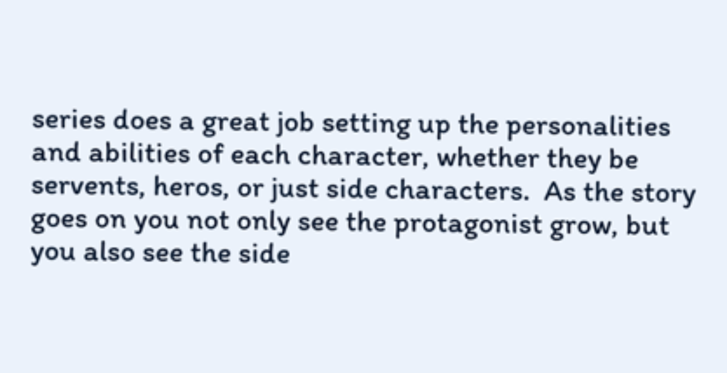series does a great job setting up the personalities and abilities of each character, whether they be servents, heros, or just side characters.  As the story goes on you not only see the protagonist grow, but you also see the side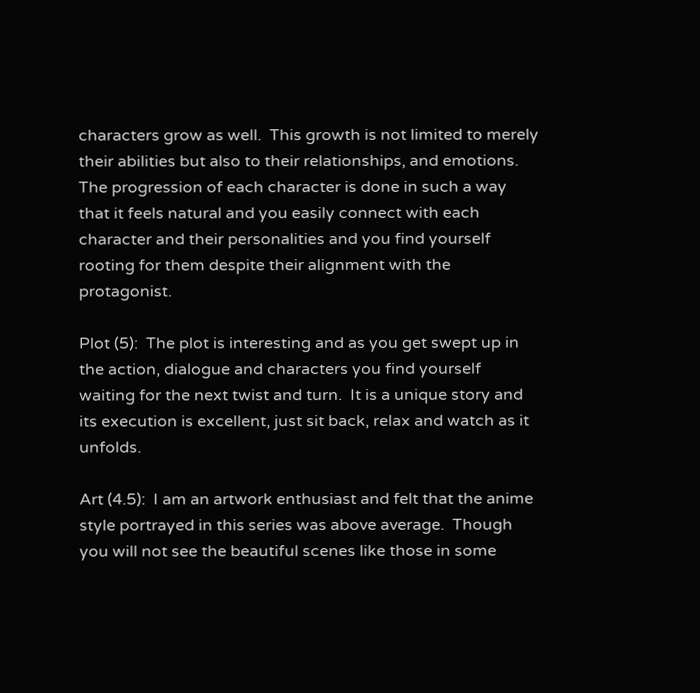characters grow as well.  This growth is not limited to merely their abilities but also to their relationships, and emotions.  The progression of each character is done in such a way that it feels natural and you easily connect with each character and their personalities and you find yourself rooting for them despite their alignment with the protagonist.

Plot (5):  The plot is interesting and as you get swept up in the action, dialogue and characters you find yourself waiting for the next twist and turn.  It is a unique story and its execution is excellent, just sit back, relax and watch as it unfolds.

Art (4.5):  I am an artwork enthusiast and felt that the anime style portrayed in this series was above average.  Though you will not see the beautiful scenes like those in some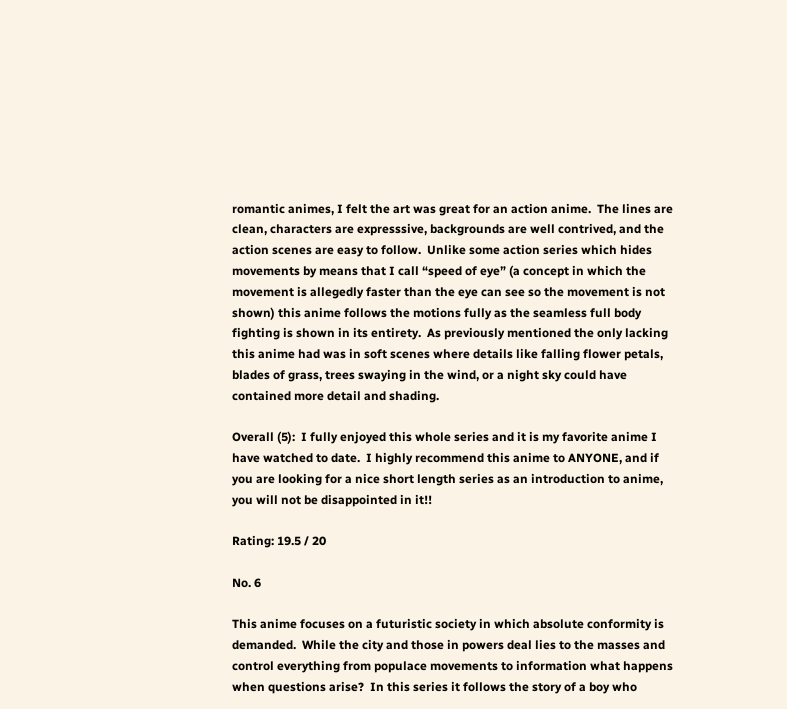romantic animes, I felt the art was great for an action anime.  The lines are clean, characters are expresssive, backgrounds are well contrived, and the action scenes are easy to follow.  Unlike some action series which hides movements by means that I call “speed of eye” (a concept in which the movement is allegedly faster than the eye can see so the movement is not shown) this anime follows the motions fully as the seamless full body fighting is shown in its entirety.  As previously mentioned the only lacking this anime had was in soft scenes where details like falling flower petals, blades of grass, trees swaying in the wind, or a night sky could have contained more detail and shading.

Overall (5):  I fully enjoyed this whole series and it is my favorite anime I have watched to date.  I highly recommend this anime to ANYONE, and if you are looking for a nice short length series as an introduction to anime, you will not be disappointed in it!!

Rating: 19.5 / 20

No. 6

This anime focuses on a futuristic society in which absolute conformity is demanded.  While the city and those in powers deal lies to the masses and control everything from populace movements to information what happens when questions arise?  In this series it follows the story of a boy who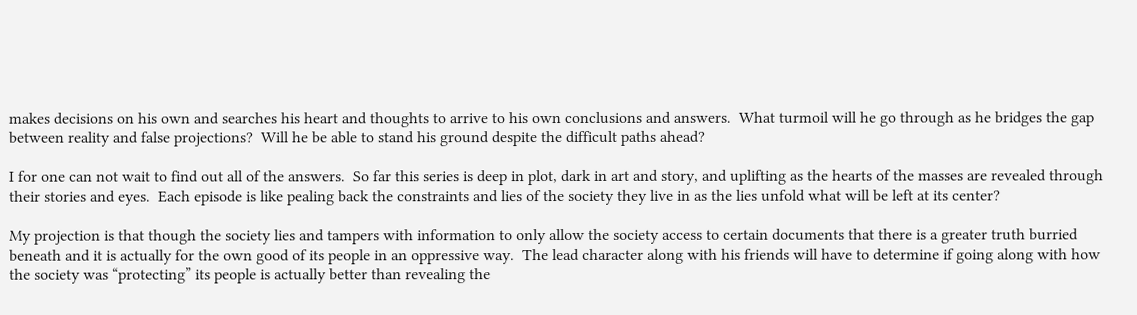makes decisions on his own and searches his heart and thoughts to arrive to his own conclusions and answers.  What turmoil will he go through as he bridges the gap between reality and false projections?  Will he be able to stand his ground despite the difficult paths ahead?

I for one can not wait to find out all of the answers.  So far this series is deep in plot, dark in art and story, and uplifting as the hearts of the masses are revealed through their stories and eyes.  Each episode is like pealing back the constraints and lies of the society they live in as the lies unfold what will be left at its center?

My projection is that though the society lies and tampers with information to only allow the society access to certain documents that there is a greater truth burried beneath and it is actually for the own good of its people in an oppressive way.  The lead character along with his friends will have to determine if going along with how the society was “protecting” its people is actually better than revealing the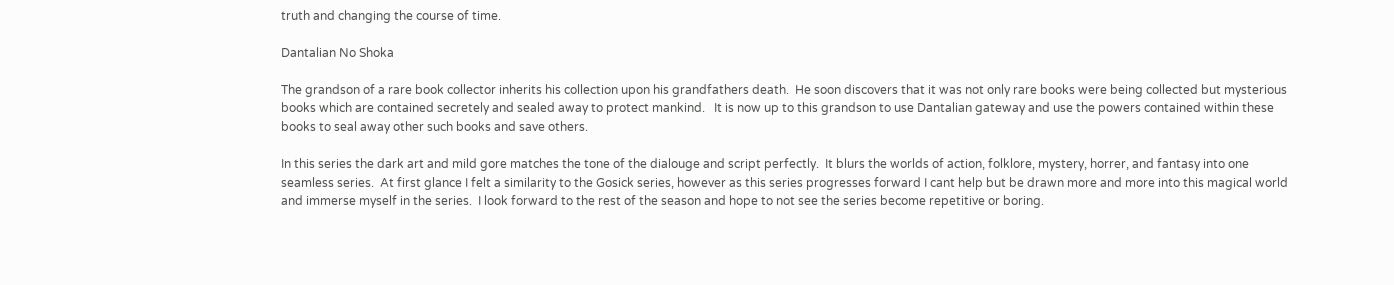truth and changing the course of time.

Dantalian No Shoka

The grandson of a rare book collector inherits his collection upon his grandfathers death.  He soon discovers that it was not only rare books were being collected but mysterious books which are contained secretely and sealed away to protect mankind.   It is now up to this grandson to use Dantalian gateway and use the powers contained within these books to seal away other such books and save others.

In this series the dark art and mild gore matches the tone of the dialouge and script perfectly.  It blurs the worlds of action, folklore, mystery, horrer, and fantasy into one seamless series.  At first glance I felt a similarity to the Gosick series, however as this series progresses forward I cant help but be drawn more and more into this magical world and immerse myself in the series.  I look forward to the rest of the season and hope to not see the series become repetitive or boring.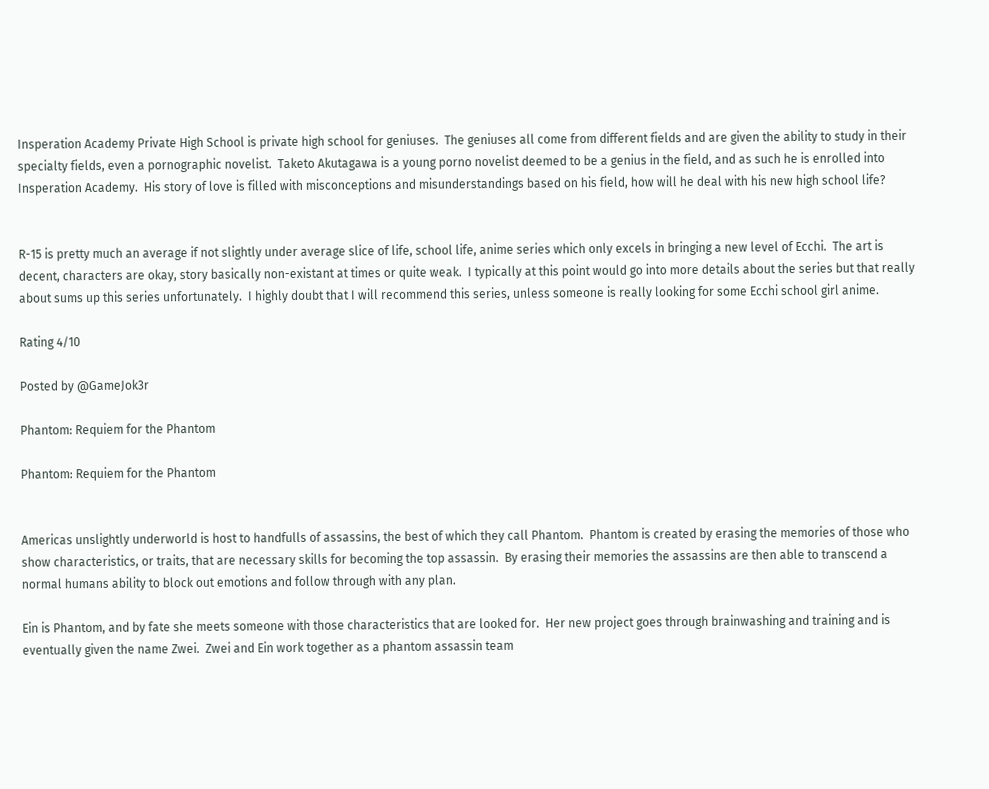Insperation Academy Private High School is private high school for geniuses.  The geniuses all come from different fields and are given the ability to study in their specialty fields, even a pornographic novelist.  Taketo Akutagawa is a young porno novelist deemed to be a genius in the field, and as such he is enrolled into Insperation Academy.  His story of love is filled with misconceptions and misunderstandings based on his field, how will he deal with his new high school life?


R-15 is pretty much an average if not slightly under average slice of life, school life, anime series which only excels in bringing a new level of Ecchi.  The art is decent, characters are okay, story basically non-existant at times or quite weak.  I typically at this point would go into more details about the series but that really about sums up this series unfortunately.  I highly doubt that I will recommend this series, unless someone is really looking for some Ecchi school girl anime.

Rating 4/10

Posted by @GameJok3r

Phantom: Requiem for the Phantom

Phantom: Requiem for the Phantom


Americas unslightly underworld is host to handfulls of assassins, the best of which they call Phantom.  Phantom is created by erasing the memories of those who show characteristics, or traits, that are necessary skills for becoming the top assassin.  By erasing their memories the assassins are then able to transcend a normal humans ability to block out emotions and follow through with any plan.

Ein is Phantom, and by fate she meets someone with those characteristics that are looked for.  Her new project goes through brainwashing and training and is eventually given the name Zwei.  Zwei and Ein work together as a phantom assassin team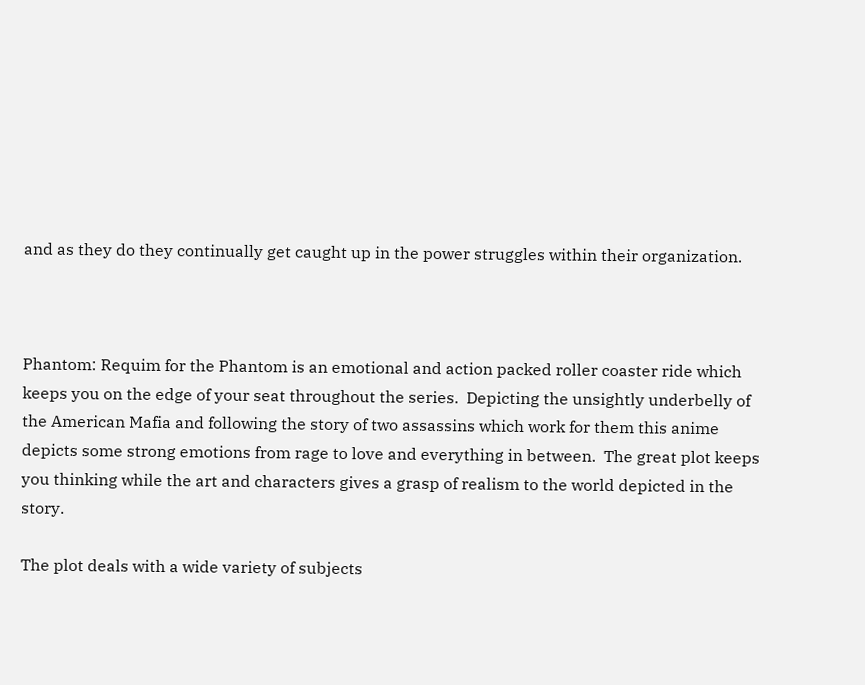and as they do they continually get caught up in the power struggles within their organization.



Phantom: Requim for the Phantom is an emotional and action packed roller coaster ride which keeps you on the edge of your seat throughout the series.  Depicting the unsightly underbelly of the American Mafia and following the story of two assassins which work for them this anime depicts some strong emotions from rage to love and everything in between.  The great plot keeps you thinking while the art and characters gives a grasp of realism to the world depicted in the story.

The plot deals with a wide variety of subjects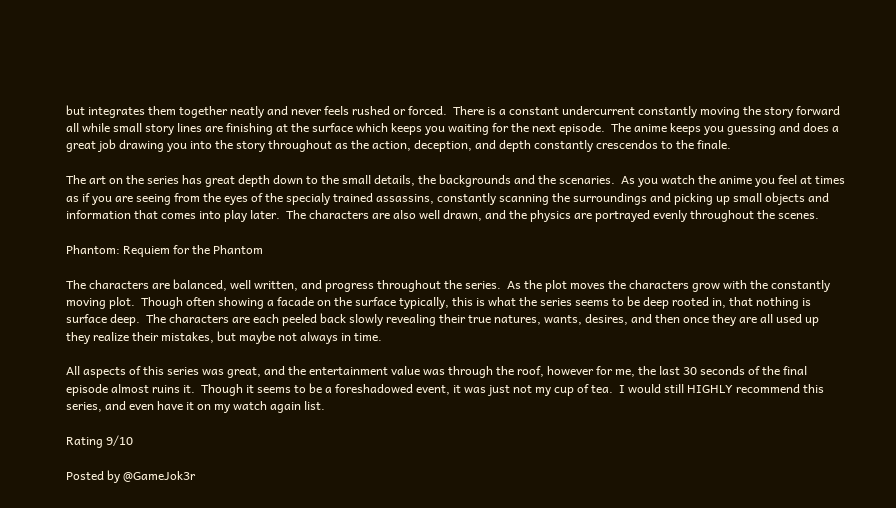but integrates them together neatly and never feels rushed or forced.  There is a constant undercurrent constantly moving the story forward all while small story lines are finishing at the surface which keeps you waiting for the next episode.  The anime keeps you guessing and does a great job drawing you into the story throughout as the action, deception, and depth constantly crescendos to the finale.

The art on the series has great depth down to the small details, the backgrounds and the scenaries.  As you watch the anime you feel at times as if you are seeing from the eyes of the specialy trained assassins, constantly scanning the surroundings and picking up small objects and information that comes into play later.  The characters are also well drawn, and the physics are portrayed evenly throughout the scenes.

Phantom: Requiem for the Phantom

The characters are balanced, well written, and progress throughout the series.  As the plot moves the characters grow with the constantly moving plot.  Though often showing a facade on the surface typically, this is what the series seems to be deep rooted in, that nothing is surface deep.  The characters are each peeled back slowly revealing their true natures, wants, desires, and then once they are all used up they realize their mistakes, but maybe not always in time.

All aspects of this series was great, and the entertainment value was through the roof, however for me, the last 30 seconds of the final episode almost ruins it.  Though it seems to be a foreshadowed event, it was just not my cup of tea.  I would still HIGHLY recommend this series, and even have it on my watch again list.

Rating 9/10

Posted by @GameJok3r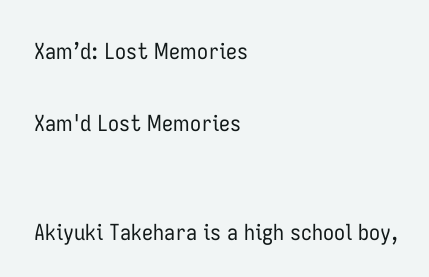Xam’d: Lost Memories

Xam'd Lost Memories


Akiyuki Takehara is a high school boy,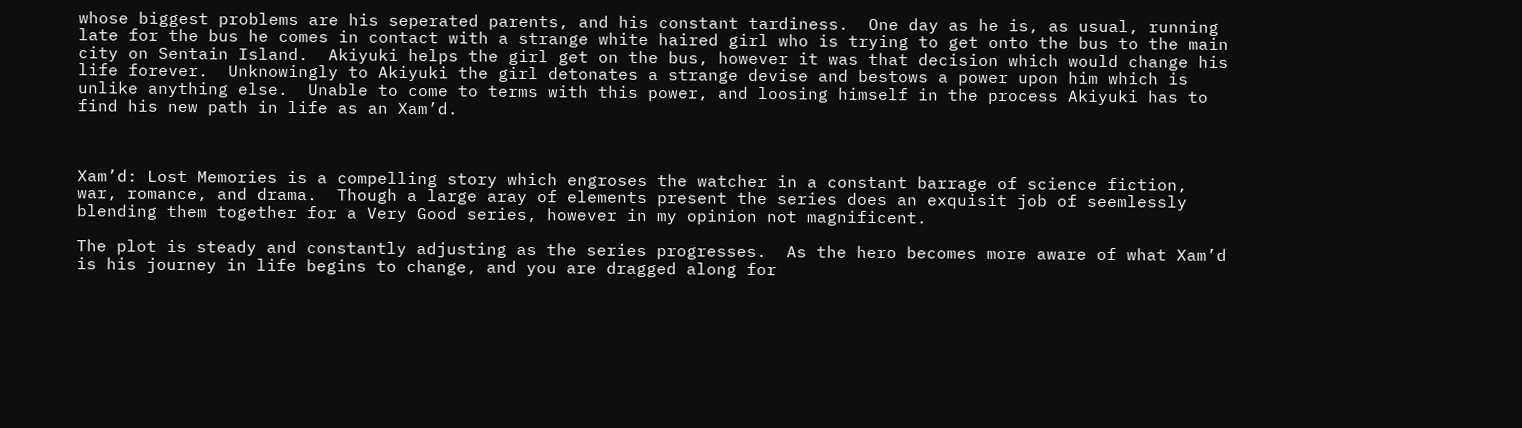whose biggest problems are his seperated parents, and his constant tardiness.  One day as he is, as usual, running late for the bus he comes in contact with a strange white haired girl who is trying to get onto the bus to the main city on Sentain Island.  Akiyuki helps the girl get on the bus, however it was that decision which would change his life forever.  Unknowingly to Akiyuki the girl detonates a strange devise and bestows a power upon him which is unlike anything else.  Unable to come to terms with this power, and loosing himself in the process Akiyuki has to find his new path in life as an Xam’d.



Xam’d: Lost Memories is a compelling story which engroses the watcher in a constant barrage of science fiction, war, romance, and drama.  Though a large aray of elements present the series does an exquisit job of seemlessly blending them together for a Very Good series, however in my opinion not magnificent.

The plot is steady and constantly adjusting as the series progresses.  As the hero becomes more aware of what Xam’d is his journey in life begins to change, and you are dragged along for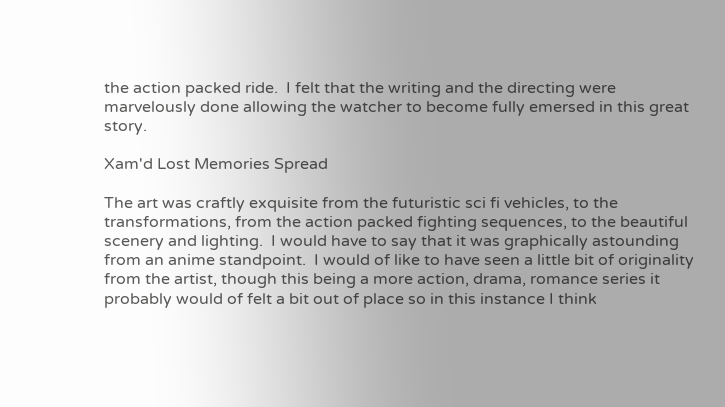the action packed ride.  I felt that the writing and the directing were marvelously done allowing the watcher to become fully emersed in this great story.

Xam'd Lost Memories Spread

The art was craftly exquisite from the futuristic sci fi vehicles, to the transformations, from the action packed fighting sequences, to the beautiful scenery and lighting.  I would have to say that it was graphically astounding from an anime standpoint.  I would of like to have seen a little bit of originality from the artist, though this being a more action, drama, romance series it probably would of felt a bit out of place so in this instance I think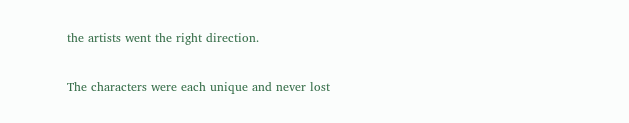the artists went the right direction.

The characters were each unique and never lost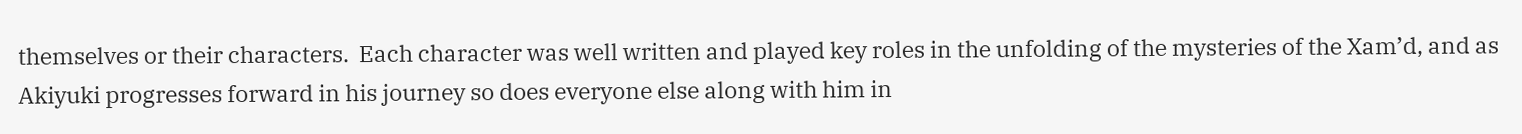themselves or their characters.  Each character was well written and played key roles in the unfolding of the mysteries of the Xam’d, and as Akiyuki progresses forward in his journey so does everyone else along with him in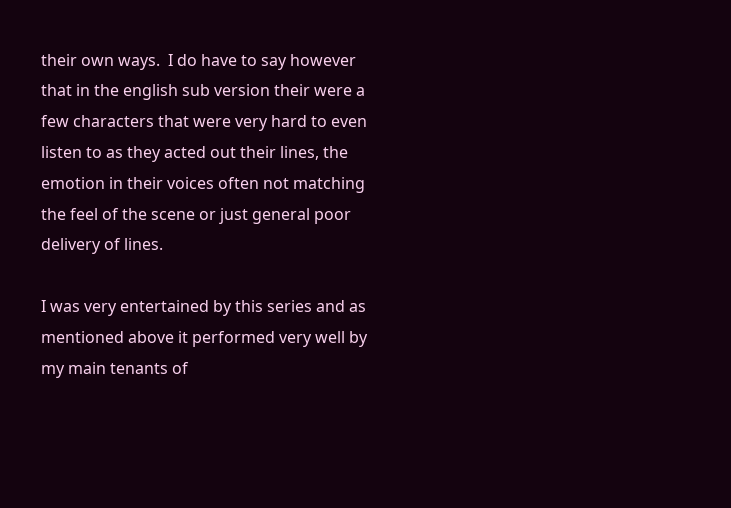their own ways.  I do have to say however that in the english sub version their were a few characters that were very hard to even listen to as they acted out their lines, the emotion in their voices often not matching the feel of the scene or just general poor delivery of lines.

I was very entertained by this series and as mentioned above it performed very well by my main tenants of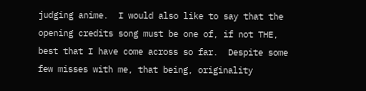judging anime.  I would also like to say that the opening credits song must be one of, if not THE, best that I have come across so far.  Despite some few misses with me, that being, originality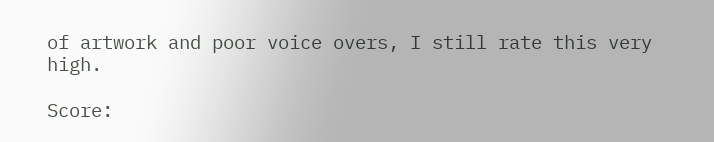of artwork and poor voice overs, I still rate this very high.

Score: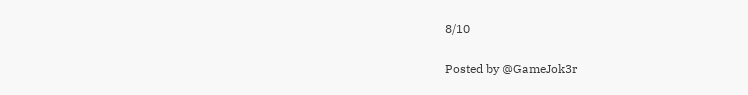8/10

Posted by @GameJok3r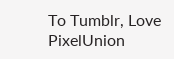To Tumblr, Love PixelUnion